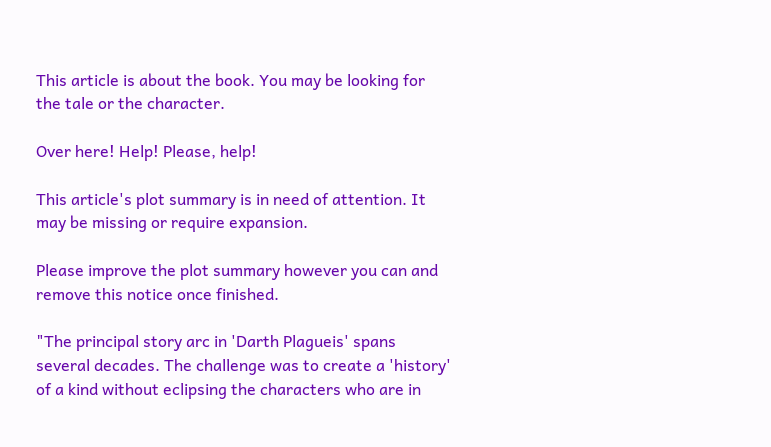This article is about the book. You may be looking for the tale or the character.

Over here! Help! Please, help!

This article's plot summary is in need of attention. It may be missing or require expansion.

Please improve the plot summary however you can and remove this notice once finished.

"The principal story arc in 'Darth Plagueis' spans several decades. The challenge was to create a 'history' of a kind without eclipsing the characters who are in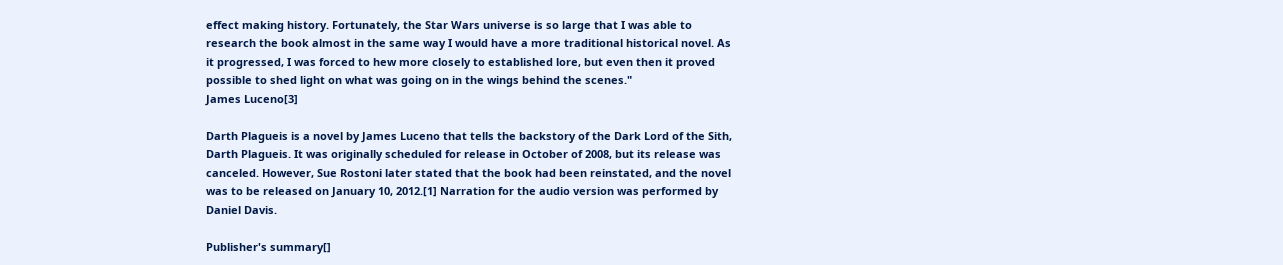effect making history. Fortunately, the Star Wars universe is so large that I was able to research the book almost in the same way I would have a more traditional historical novel. As it progressed, I was forced to hew more closely to established lore, but even then it proved possible to shed light on what was going on in the wings behind the scenes."
James Luceno[3]

Darth Plagueis is a novel by James Luceno that tells the backstory of the Dark Lord of the Sith, Darth Plagueis. It was originally scheduled for release in October of 2008, but its release was canceled. However, Sue Rostoni later stated that the book had been reinstated, and the novel was to be released on January 10, 2012.[1] Narration for the audio version was performed by Daniel Davis.

Publisher's summary[]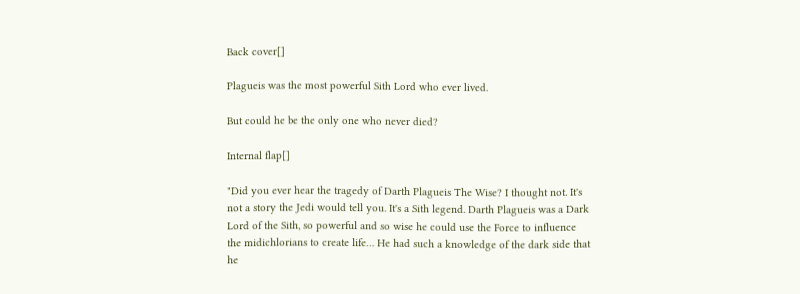Back cover[]

Plagueis was the most powerful Sith Lord who ever lived.

But could he be the only one who never died?

Internal flap[]

"Did you ever hear the tragedy of Darth Plagueis The Wise? I thought not. It's not a story the Jedi would tell you. It's a Sith legend. Darth Plagueis was a Dark Lord of the Sith, so powerful and so wise he could use the Force to influence the midichlorians to create life… He had such a knowledge of the dark side that he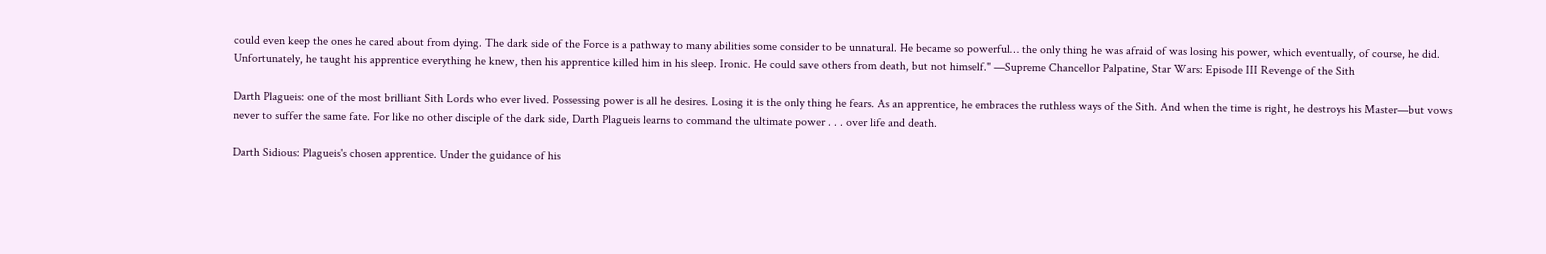could even keep the ones he cared about from dying. The dark side of the Force is a pathway to many abilities some consider to be unnatural. He became so powerful… the only thing he was afraid of was losing his power, which eventually, of course, he did. Unfortunately, he taught his apprentice everything he knew, then his apprentice killed him in his sleep. Ironic. He could save others from death, but not himself." —Supreme Chancellor Palpatine, Star Wars: Episode III Revenge of the Sith

Darth Plagueis: one of the most brilliant Sith Lords who ever lived. Possessing power is all he desires. Losing it is the only thing he fears. As an apprentice, he embraces the ruthless ways of the Sith. And when the time is right, he destroys his Master—but vows never to suffer the same fate. For like no other disciple of the dark side, Darth Plagueis learns to command the ultimate power . . . over life and death.

Darth Sidious: Plagueis's chosen apprentice. Under the guidance of his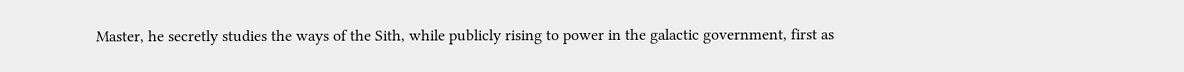Master, he secretly studies the ways of the Sith, while publicly rising to power in the galactic government, first as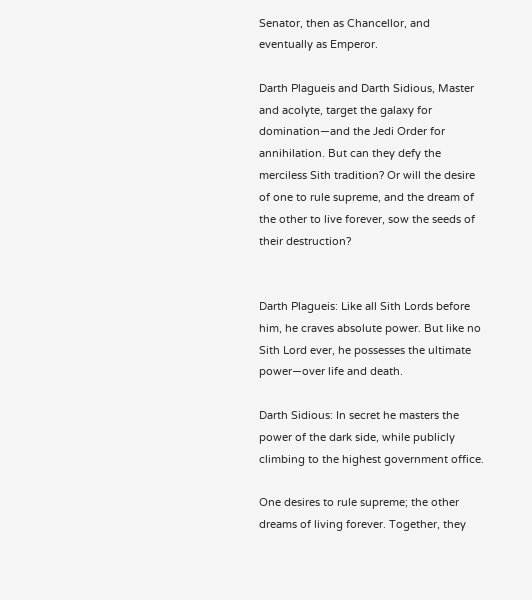Senator, then as Chancellor, and eventually as Emperor.

Darth Plagueis and Darth Sidious, Master and acolyte, target the galaxy for domination—and the Jedi Order for annihilation. But can they defy the merciless Sith tradition? Or will the desire of one to rule supreme, and the dream of the other to live forever, sow the seeds of their destruction?


Darth Plagueis: Like all Sith Lords before him, he craves absolute power. But like no Sith Lord ever, he possesses the ultimate power—over life and death.

Darth Sidious: In secret he masters the power of the dark side, while publicly climbing to the highest government office.

One desires to rule supreme; the other dreams of living forever. Together, they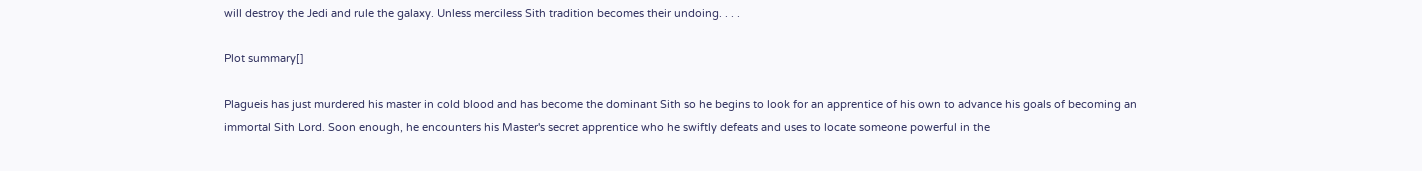will destroy the Jedi and rule the galaxy. Unless merciless Sith tradition becomes their undoing. . . .

Plot summary[]

Plagueis has just murdered his master in cold blood and has become the dominant Sith so he begins to look for an apprentice of his own to advance his goals of becoming an immortal Sith Lord. Soon enough, he encounters his Master's secret apprentice who he swiftly defeats and uses to locate someone powerful in the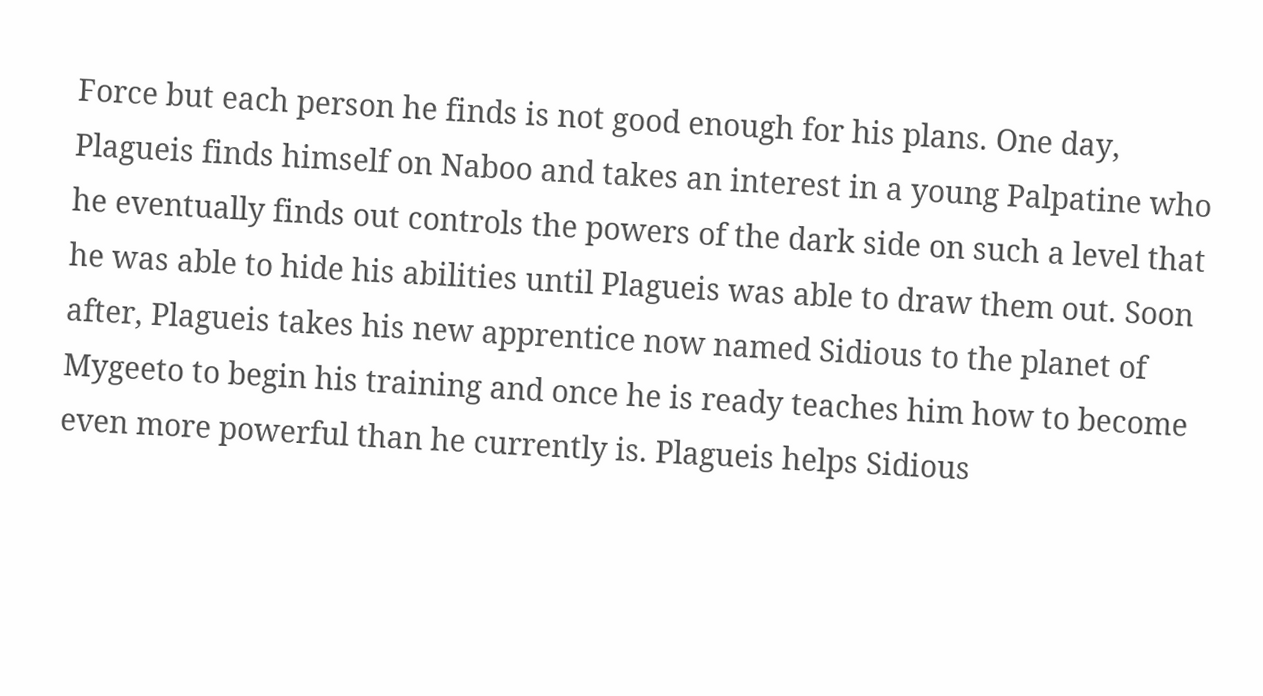Force but each person he finds is not good enough for his plans. One day, Plagueis finds himself on Naboo and takes an interest in a young Palpatine who he eventually finds out controls the powers of the dark side on such a level that he was able to hide his abilities until Plagueis was able to draw them out. Soon after, Plagueis takes his new apprentice now named Sidious to the planet of Mygeeto to begin his training and once he is ready teaches him how to become even more powerful than he currently is. Plagueis helps Sidious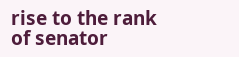rise to the rank of senator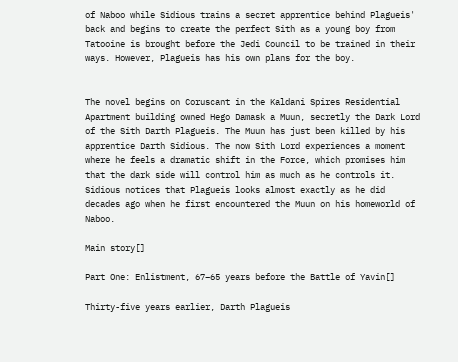of Naboo while Sidious trains a secret apprentice behind Plagueis' back and begins to create the perfect Sith as a young boy from Tatooine is brought before the Jedi Council to be trained in their ways. However, Plagueis has his own plans for the boy.


The novel begins on Coruscant in the Kaldani Spires Residential Apartment building owned Hego Damask a Muun, secretly the Dark Lord of the Sith Darth Plagueis. The Muun has just been killed by his apprentice Darth Sidious. The now Sith Lord experiences a moment where he feels a dramatic shift in the Force, which promises him that the dark side will control him as much as he controls it. Sidious notices that Plagueis looks almost exactly as he did decades ago when he first encountered the Muun on his homeworld of Naboo.

Main story[]

Part One: Enlistment, 67–65 years before the Battle of Yavin[]

Thirty-five years earlier, Darth Plagueis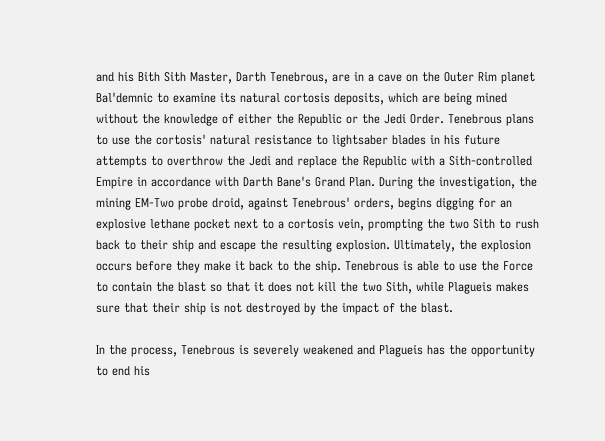and his Bith Sith Master, Darth Tenebrous, are in a cave on the Outer Rim planet Bal'demnic to examine its natural cortosis deposits, which are being mined without the knowledge of either the Republic or the Jedi Order. Tenebrous plans to use the cortosis' natural resistance to lightsaber blades in his future attempts to overthrow the Jedi and replace the Republic with a Sith-controlled Empire in accordance with Darth Bane's Grand Plan. During the investigation, the mining EM-Two probe droid, against Tenebrous' orders, begins digging for an explosive lethane pocket next to a cortosis vein, prompting the two Sith to rush back to their ship and escape the resulting explosion. Ultimately, the explosion occurs before they make it back to the ship. Tenebrous is able to use the Force to contain the blast so that it does not kill the two Sith, while Plagueis makes sure that their ship is not destroyed by the impact of the blast.

In the process, Tenebrous is severely weakened and Plagueis has the opportunity to end his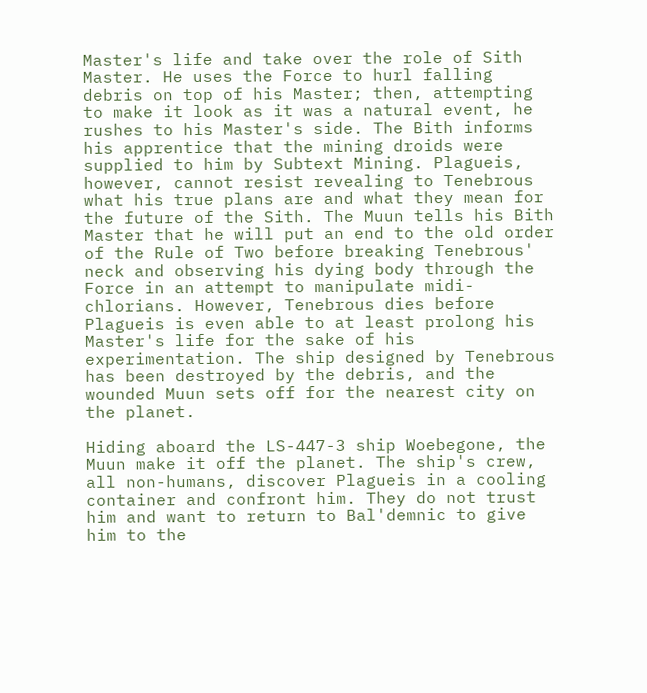Master's life and take over the role of Sith Master. He uses the Force to hurl falling debris on top of his Master; then, attempting to make it look as it was a natural event, he rushes to his Master's side. The Bith informs his apprentice that the mining droids were supplied to him by Subtext Mining. Plagueis, however, cannot resist revealing to Tenebrous what his true plans are and what they mean for the future of the Sith. The Muun tells his Bith Master that he will put an end to the old order of the Rule of Two before breaking Tenebrous' neck and observing his dying body through the Force in an attempt to manipulate midi-chlorians. However, Tenebrous dies before Plagueis is even able to at least prolong his Master's life for the sake of his experimentation. The ship designed by Tenebrous has been destroyed by the debris, and the wounded Muun sets off for the nearest city on the planet.

Hiding aboard the LS-447-3 ship Woebegone, the Muun make it off the planet. The ship's crew, all non-humans, discover Plagueis in a cooling container and confront him. They do not trust him and want to return to Bal'demnic to give him to the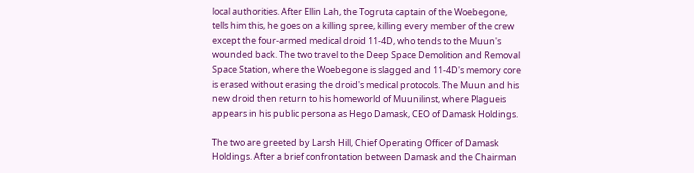local authorities. After Ellin Lah, the Togruta captain of the Woebegone, tells him this, he goes on a killing spree, killing every member of the crew except the four-armed medical droid 11-4D, who tends to the Muun's wounded back. The two travel to the Deep Space Demolition and Removal Space Station, where the Woebegone is slagged and 11-4D's memory core is erased without erasing the droid's medical protocols. The Muun and his new droid then return to his homeworld of Muunilinst, where Plagueis appears in his public persona as Hego Damask, CEO of Damask Holdings.

The two are greeted by Larsh Hill, Chief Operating Officer of Damask Holdings. After a brief confrontation between Damask and the Chairman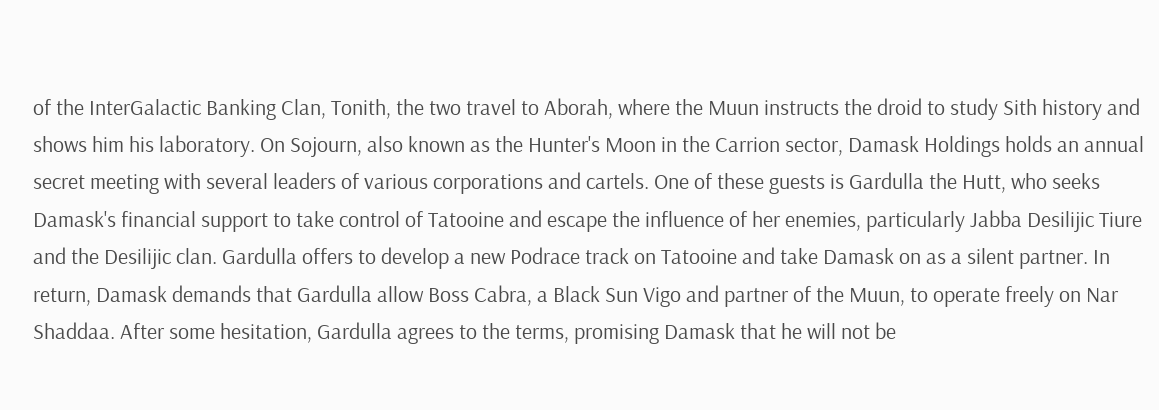of the InterGalactic Banking Clan, Tonith, the two travel to Aborah, where the Muun instructs the droid to study Sith history and shows him his laboratory. On Sojourn, also known as the Hunter's Moon in the Carrion sector, Damask Holdings holds an annual secret meeting with several leaders of various corporations and cartels. One of these guests is Gardulla the Hutt, who seeks Damask's financial support to take control of Tatooine and escape the influence of her enemies, particularly Jabba Desilijic Tiure and the Desilijic clan. Gardulla offers to develop a new Podrace track on Tatooine and take Damask on as a silent partner. In return, Damask demands that Gardulla allow Boss Cabra, a Black Sun Vigo and partner of the Muun, to operate freely on Nar Shaddaa. After some hesitation, Gardulla agrees to the terms, promising Damask that he will not be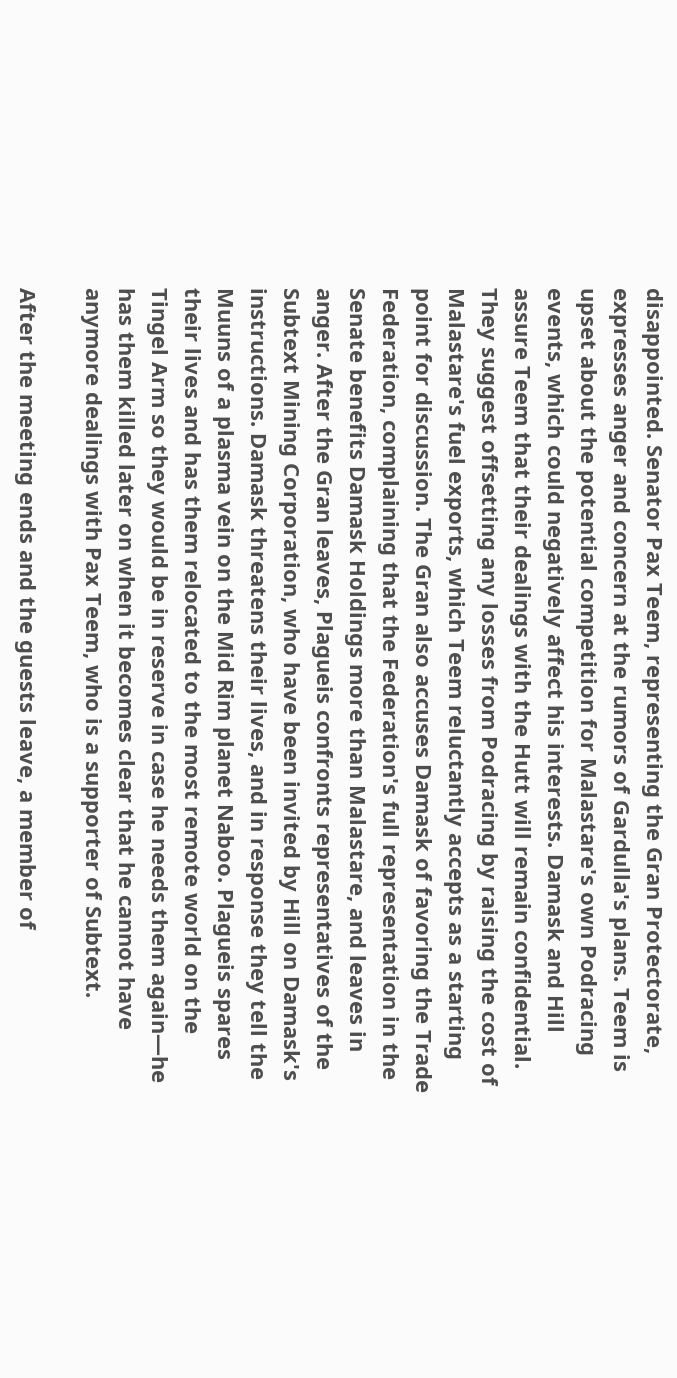disappointed. Senator Pax Teem, representing the Gran Protectorate, expresses anger and concern at the rumors of Gardulla's plans. Teem is upset about the potential competition for Malastare's own Podracing events, which could negatively affect his interests. Damask and Hill assure Teem that their dealings with the Hutt will remain confidential. They suggest offsetting any losses from Podracing by raising the cost of Malastare's fuel exports, which Teem reluctantly accepts as a starting point for discussion. The Gran also accuses Damask of favoring the Trade Federation, complaining that the Federation's full representation in the Senate benefits Damask Holdings more than Malastare, and leaves in anger. After the Gran leaves, Plagueis confronts representatives of the Subtext Mining Corporation, who have been invited by Hill on Damask's instructions. Damask threatens their lives, and in response they tell the Muuns of a plasma vein on the Mid Rim planet Naboo. Plagueis spares their lives and has them relocated to the most remote world on the Tingel Arm so they would be in reserve in case he needs them again—he has them killed later on when it becomes clear that he cannot have anymore dealings with Pax Teem, who is a supporter of Subtext.

After the meeting ends and the guests leave, a member of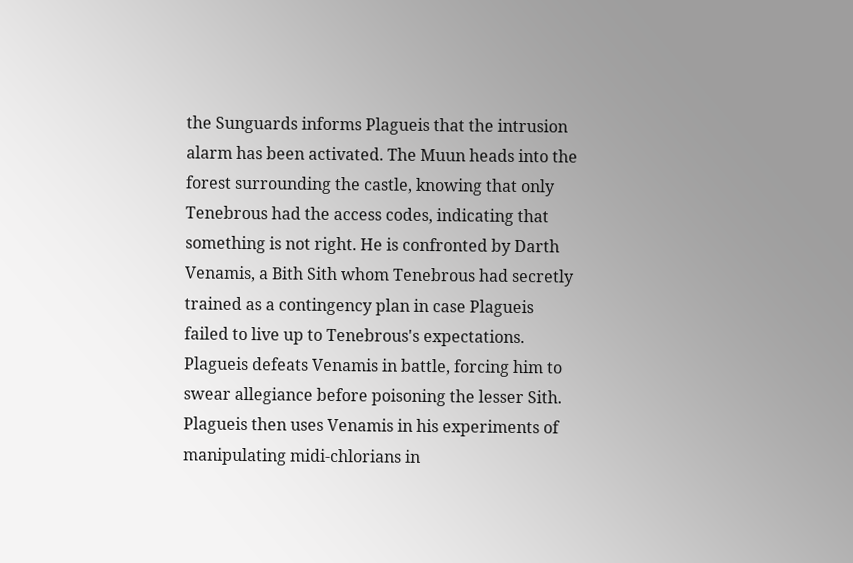the Sunguards informs Plagueis that the intrusion alarm has been activated. The Muun heads into the forest surrounding the castle, knowing that only Tenebrous had the access codes, indicating that something is not right. He is confronted by Darth Venamis, a Bith Sith whom Tenebrous had secretly trained as a contingency plan in case Plagueis failed to live up to Tenebrous's expectations. Plagueis defeats Venamis in battle, forcing him to swear allegiance before poisoning the lesser Sith. Plagueis then uses Venamis in his experiments of manipulating midi-chlorians in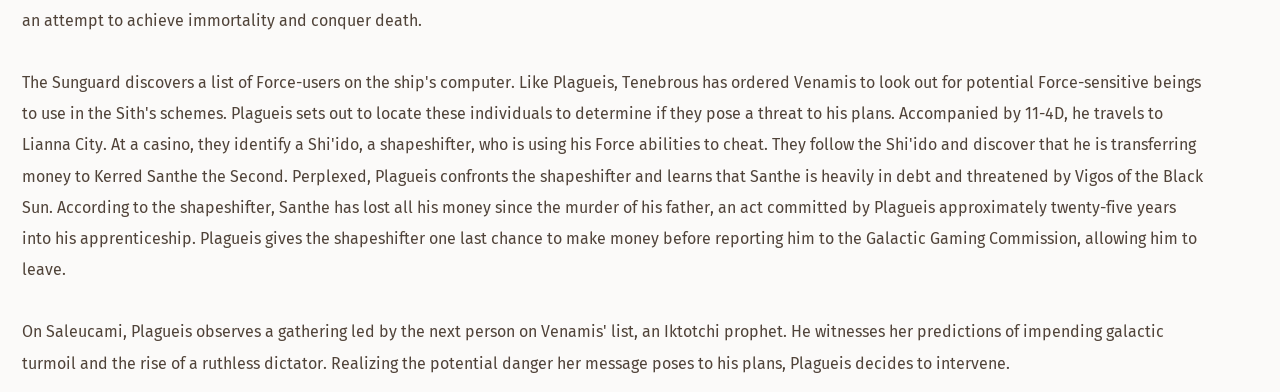an attempt to achieve immortality and conquer death.

The Sunguard discovers a list of Force-users on the ship's computer. Like Plagueis, Tenebrous has ordered Venamis to look out for potential Force-sensitive beings to use in the Sith's schemes. Plagueis sets out to locate these individuals to determine if they pose a threat to his plans. Accompanied by 11-4D, he travels to Lianna City. At a casino, they identify a Shi'ido, a shapeshifter, who is using his Force abilities to cheat. They follow the Shi'ido and discover that he is transferring money to Kerred Santhe the Second. Perplexed, Plagueis confronts the shapeshifter and learns that Santhe is heavily in debt and threatened by Vigos of the Black Sun. According to the shapeshifter, Santhe has lost all his money since the murder of his father, an act committed by Plagueis approximately twenty-five years into his apprenticeship. Plagueis gives the shapeshifter one last chance to make money before reporting him to the Galactic Gaming Commission, allowing him to leave.

On Saleucami, Plagueis observes a gathering led by the next person on Venamis' list, an Iktotchi prophet. He witnesses her predictions of impending galactic turmoil and the rise of a ruthless dictator. Realizing the potential danger her message poses to his plans, Plagueis decides to intervene.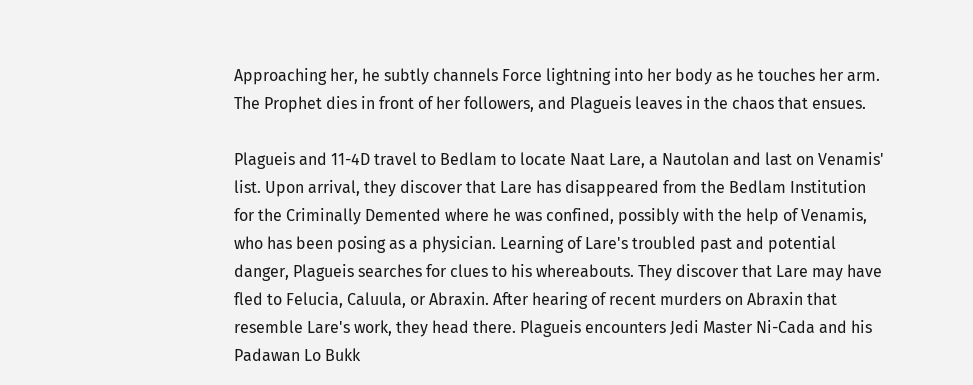Approaching her, he subtly channels Force lightning into her body as he touches her arm. The Prophet dies in front of her followers, and Plagueis leaves in the chaos that ensues.

Plagueis and 11-4D travel to Bedlam to locate Naat Lare, a Nautolan and last on Venamis' list. Upon arrival, they discover that Lare has disappeared from the Bedlam Institution for the Criminally Demented where he was confined, possibly with the help of Venamis, who has been posing as a physician. Learning of Lare's troubled past and potential danger, Plagueis searches for clues to his whereabouts. They discover that Lare may have fled to Felucia, Caluula, or Abraxin. After hearing of recent murders on Abraxin that resemble Lare's work, they head there. Plagueis encounters Jedi Master Ni-Cada and his Padawan Lo Bukk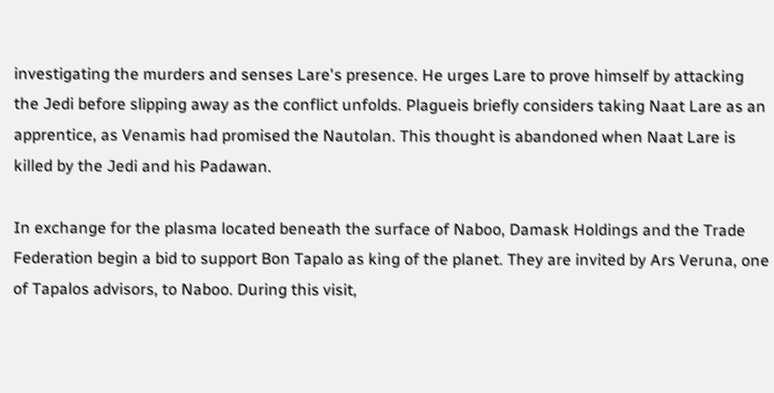investigating the murders and senses Lare's presence. He urges Lare to prove himself by attacking the Jedi before slipping away as the conflict unfolds. Plagueis briefly considers taking Naat Lare as an apprentice, as Venamis had promised the Nautolan. This thought is abandoned when Naat Lare is killed by the Jedi and his Padawan.

In exchange for the plasma located beneath the surface of Naboo, Damask Holdings and the Trade Federation begin a bid to support Bon Tapalo as king of the planet. They are invited by Ars Veruna, one of Tapalos advisors, to Naboo. During this visit,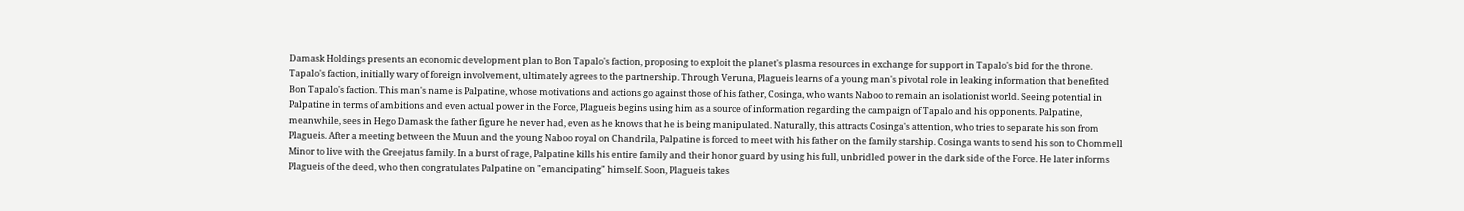Damask Holdings presents an economic development plan to Bon Tapalo's faction, proposing to exploit the planet's plasma resources in exchange for support in Tapalo's bid for the throne. Tapalo's faction, initially wary of foreign involvement, ultimately agrees to the partnership. Through Veruna, Plagueis learns of a young man's pivotal role in leaking information that benefited Bon Tapalo's faction. This man's name is Palpatine, whose motivations and actions go against those of his father, Cosinga, who wants Naboo to remain an isolationist world. Seeing potential in Palpatine in terms of ambitions and even actual power in the Force, Plagueis begins using him as a source of information regarding the campaign of Tapalo and his opponents. Palpatine, meanwhile, sees in Hego Damask the father figure he never had, even as he knows that he is being manipulated. Naturally, this attracts Cosinga's attention, who tries to separate his son from Plagueis. After a meeting between the Muun and the young Naboo royal on Chandrila, Palpatine is forced to meet with his father on the family starship. Cosinga wants to send his son to Chommell Minor to live with the Greejatus family. In a burst of rage, Palpatine kills his entire family and their honor guard by using his full, unbridled power in the dark side of the Force. He later informs Plagueis of the deed, who then congratulates Palpatine on "emancipating" himself. Soon, Plagueis takes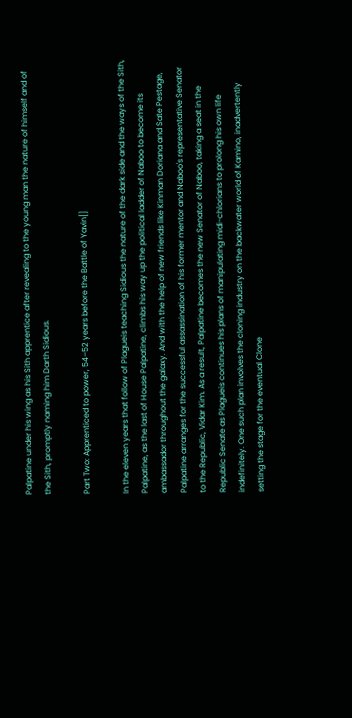Palpatine under his wing as his Sith apprentice after revealing to the young man the nature of himself and of the Sith, promptly naming him Darth Sidious.

Part Two: Apprenticed to power, 54–52 years before the Battle of Yavin[]

In the eleven years that follow of Plagueis teaching Sidious the nature of the dark side and the ways of the Sith, Palpatine, as the last of House Palpatine, climbs his way up the political ladder of Naboo to become its ambassador throughout the galaxy. And with the help of new friends like Kinman Doriana and Sate Pestage, Palpatine arranges for the successful assassination of his former mentor and Naboo's representative Senator to the Republic, Vidar Kim. As a result, Palpatine becomes the new Senator of Naboo, taking a seat in the Republic Senate as Plagueis continues his plans of manipulating midi-chlorians to prolong his own life indefinitely. One such plan involves the cloning industry on the backwater world of Kamino, inadvertently setting the stage for the eventual Clone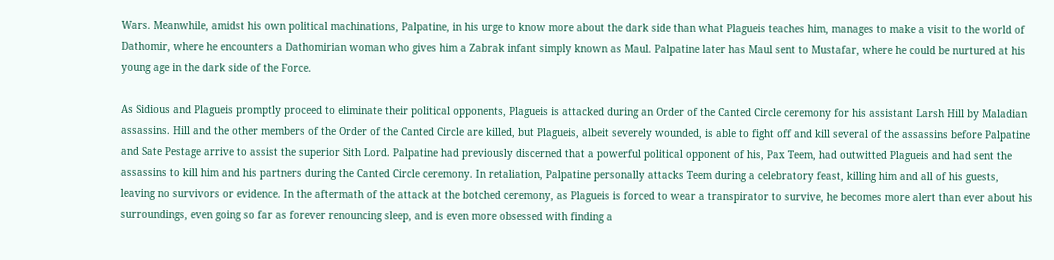Wars. Meanwhile, amidst his own political machinations, Palpatine, in his urge to know more about the dark side than what Plagueis teaches him, manages to make a visit to the world of Dathomir, where he encounters a Dathomirian woman who gives him a Zabrak infant simply known as Maul. Palpatine later has Maul sent to Mustafar, where he could be nurtured at his young age in the dark side of the Force.

As Sidious and Plagueis promptly proceed to eliminate their political opponents, Plagueis is attacked during an Order of the Canted Circle ceremony for his assistant Larsh Hill by Maladian assassins. Hill and the other members of the Order of the Canted Circle are killed, but Plagueis, albeit severely wounded, is able to fight off and kill several of the assassins before Palpatine and Sate Pestage arrive to assist the superior Sith Lord. Palpatine had previously discerned that a powerful political opponent of his, Pax Teem, had outwitted Plagueis and had sent the assassins to kill him and his partners during the Canted Circle ceremony. In retaliation, Palpatine personally attacks Teem during a celebratory feast, killing him and all of his guests, leaving no survivors or evidence. In the aftermath of the attack at the botched ceremony, as Plagueis is forced to wear a transpirator to survive, he becomes more alert than ever about his surroundings, even going so far as forever renouncing sleep, and is even more obsessed with finding a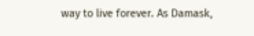way to live forever. As Damask,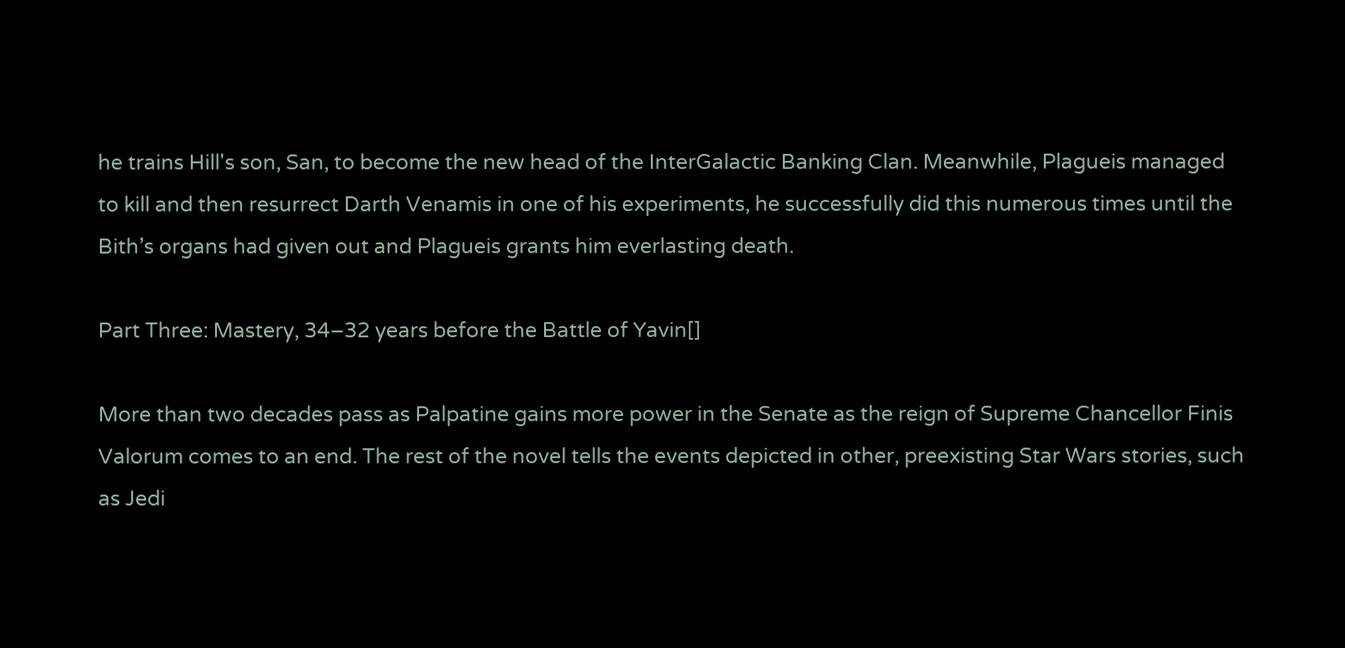he trains Hill's son, San, to become the new head of the InterGalactic Banking Clan. Meanwhile, Plagueis managed to kill and then resurrect Darth Venamis in one of his experiments, he successfully did this numerous times until the Bith’s organs had given out and Plagueis grants him everlasting death.

Part Three: Mastery, 34–32 years before the Battle of Yavin[]

More than two decades pass as Palpatine gains more power in the Senate as the reign of Supreme Chancellor Finis Valorum comes to an end. The rest of the novel tells the events depicted in other, preexisting Star Wars stories, such as Jedi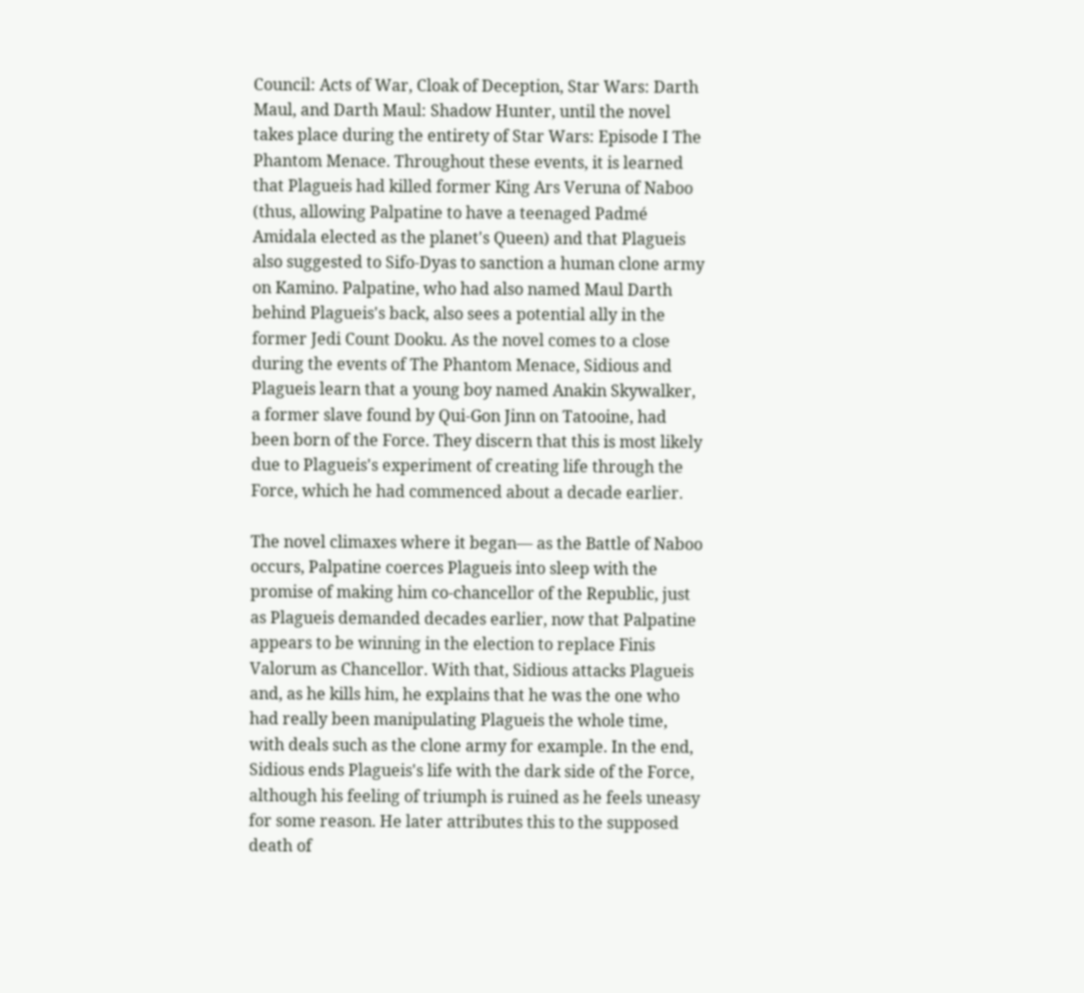Council: Acts of War, Cloak of Deception, Star Wars: Darth Maul, and Darth Maul: Shadow Hunter, until the novel takes place during the entirety of Star Wars: Episode I The Phantom Menace. Throughout these events, it is learned that Plagueis had killed former King Ars Veruna of Naboo (thus, allowing Palpatine to have a teenaged Padmé Amidala elected as the planet's Queen) and that Plagueis also suggested to Sifo-Dyas to sanction a human clone army on Kamino. Palpatine, who had also named Maul Darth behind Plagueis's back, also sees a potential ally in the former Jedi Count Dooku. As the novel comes to a close during the events of The Phantom Menace, Sidious and Plagueis learn that a young boy named Anakin Skywalker, a former slave found by Qui-Gon Jinn on Tatooine, had been born of the Force. They discern that this is most likely due to Plagueis's experiment of creating life through the Force, which he had commenced about a decade earlier.

The novel climaxes where it began— as the Battle of Naboo occurs, Palpatine coerces Plagueis into sleep with the promise of making him co-chancellor of the Republic, just as Plagueis demanded decades earlier, now that Palpatine appears to be winning in the election to replace Finis Valorum as Chancellor. With that, Sidious attacks Plagueis and, as he kills him, he explains that he was the one who had really been manipulating Plagueis the whole time, with deals such as the clone army for example. In the end, Sidious ends Plagueis's life with the dark side of the Force, although his feeling of triumph is ruined as he feels uneasy for some reason. He later attributes this to the supposed death of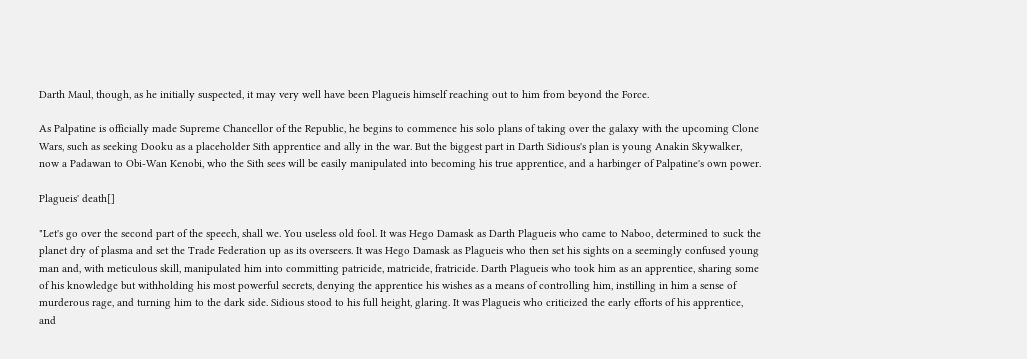Darth Maul, though, as he initially suspected, it may very well have been Plagueis himself reaching out to him from beyond the Force.

As Palpatine is officially made Supreme Chancellor of the Republic, he begins to commence his solo plans of taking over the galaxy with the upcoming Clone Wars, such as seeking Dooku as a placeholder Sith apprentice and ally in the war. But the biggest part in Darth Sidious's plan is young Anakin Skywalker, now a Padawan to Obi-Wan Kenobi, who the Sith sees will be easily manipulated into becoming his true apprentice, and a harbinger of Palpatine's own power.

Plagueis' death[]

"Let's go over the second part of the speech, shall we. You useless old fool. It was Hego Damask as Darth Plagueis who came to Naboo, determined to suck the planet dry of plasma and set the Trade Federation up as its overseers. It was Hego Damask as Plagueis who then set his sights on a seemingly confused young man and, with meticulous skill, manipulated him into committing patricide, matricide, fratricide. Darth Plagueis who took him as an apprentice, sharing some of his knowledge but withholding his most powerful secrets, denying the apprentice his wishes as a means of controlling him, instilling in him a sense of murderous rage, and turning him to the dark side. Sidious stood to his full height, glaring. It was Plagueis who criticized the early efforts of his apprentice, and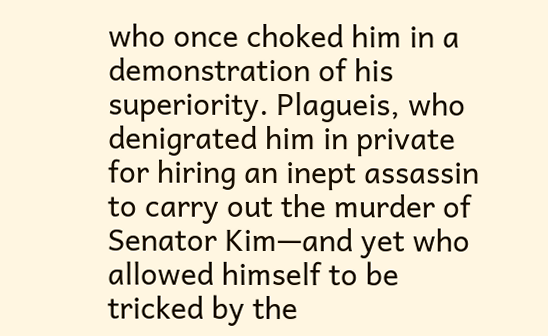who once choked him in a demonstration of his superiority. Plagueis, who denigrated him in private for hiring an inept assassin to carry out the murder of Senator Kim—and yet who allowed himself to be tricked by the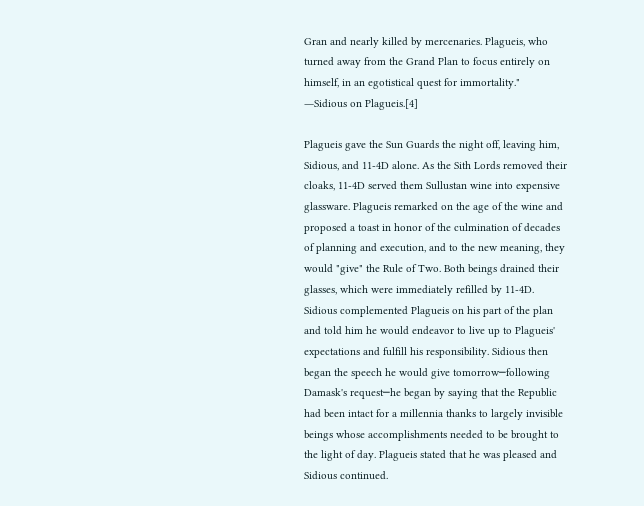Gran and nearly killed by mercenaries. Plagueis, who turned away from the Grand Plan to focus entirely on himself, in an egotistical quest for immortality."
―Sidious on Plagueis.[4]

Plagueis gave the Sun Guards the night off, leaving him, Sidious, and 11-4D alone. As the Sith Lords removed their cloaks, 11-4D served them Sullustan wine into expensive glassware. Plagueis remarked on the age of the wine and proposed a toast in honor of the culmination of decades of planning and execution, and to the new meaning, they would "give" the Rule of Two. Both beings drained their glasses, which were immediately refilled by 11-4D. Sidious complemented Plagueis on his part of the plan and told him he would endeavor to live up to Plagueis' expectations and fulfill his responsibility. Sidious then began the speech he would give tomorrow─following Damask's request─he began by saying that the Republic had been intact for a millennia thanks to largely invisible beings whose accomplishments needed to be brought to the light of day. Plagueis stated that he was pleased and Sidious continued.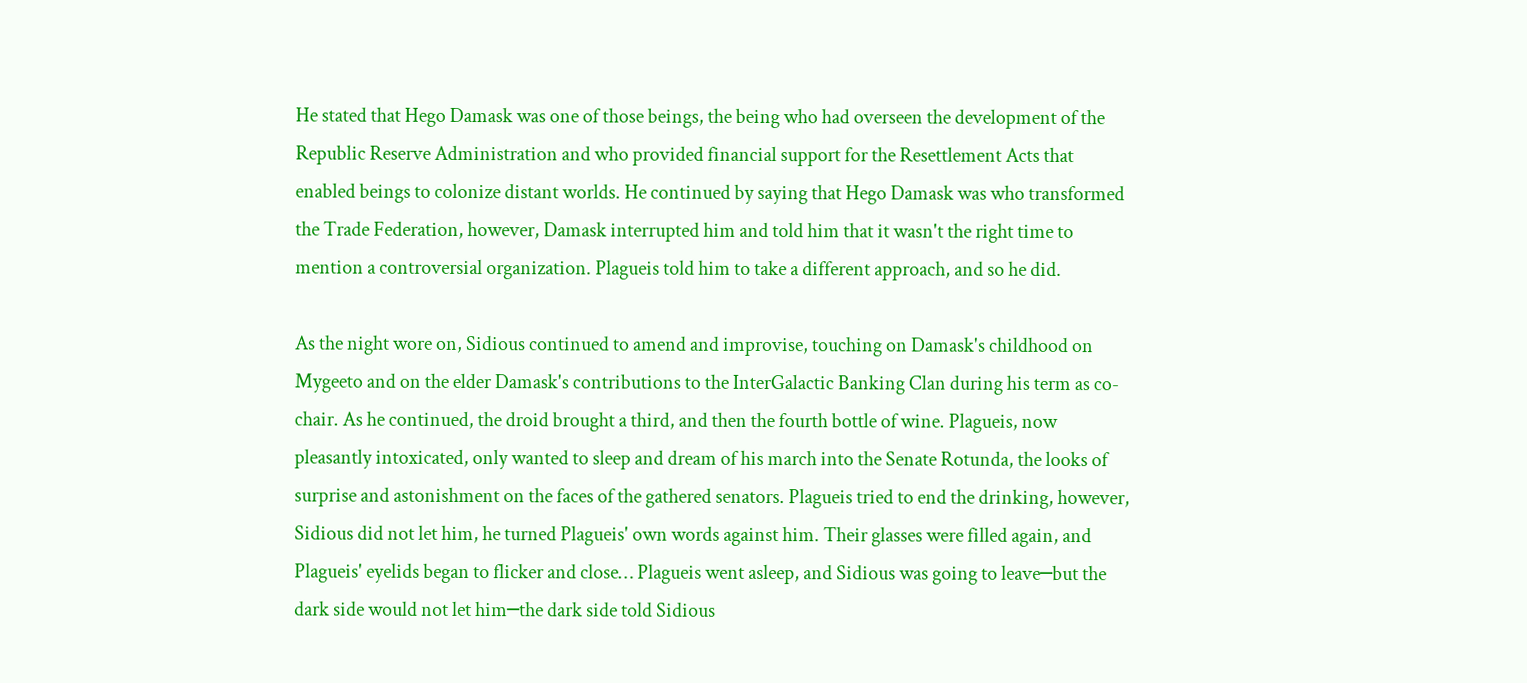He stated that Hego Damask was one of those beings, the being who had overseen the development of the Republic Reserve Administration and who provided financial support for the Resettlement Acts that enabled beings to colonize distant worlds. He continued by saying that Hego Damask was who transformed the Trade Federation, however, Damask interrupted him and told him that it wasn't the right time to mention a controversial organization. Plagueis told him to take a different approach, and so he did.

As the night wore on, Sidious continued to amend and improvise, touching on Damask's childhood on Mygeeto and on the elder Damask's contributions to the InterGalactic Banking Clan during his term as co-chair. As he continued, the droid brought a third, and then the fourth bottle of wine. Plagueis, now pleasantly intoxicated, only wanted to sleep and dream of his march into the Senate Rotunda, the looks of surprise and astonishment on the faces of the gathered senators. Plagueis tried to end the drinking, however, Sidious did not let him, he turned Plagueis' own words against him. Their glasses were filled again, and Plagueis' eyelids began to flicker and close… Plagueis went asleep, and Sidious was going to leave─but the dark side would not let him─the dark side told Sidious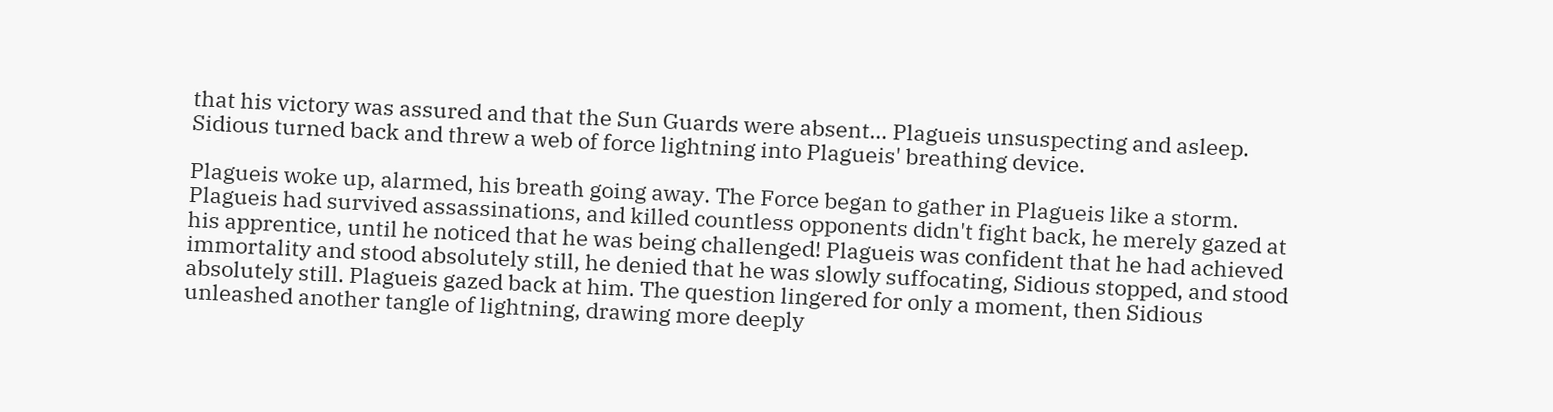that his victory was assured and that the Sun Guards were absent… Plagueis unsuspecting and asleep. Sidious turned back and threw a web of force lightning into Plagueis' breathing device.

Plagueis woke up, alarmed, his breath going away. The Force began to gather in Plagueis like a storm. Plagueis had survived assassinations, and killed countless opponents didn't fight back, he merely gazed at his apprentice, until he noticed that he was being challenged! Plagueis was confident that he had achieved immortality and stood absolutely still, he denied that he was slowly suffocating, Sidious stopped, and stood absolutely still. Plagueis gazed back at him. The question lingered for only a moment, then Sidious unleashed another tangle of lightning, drawing more deeply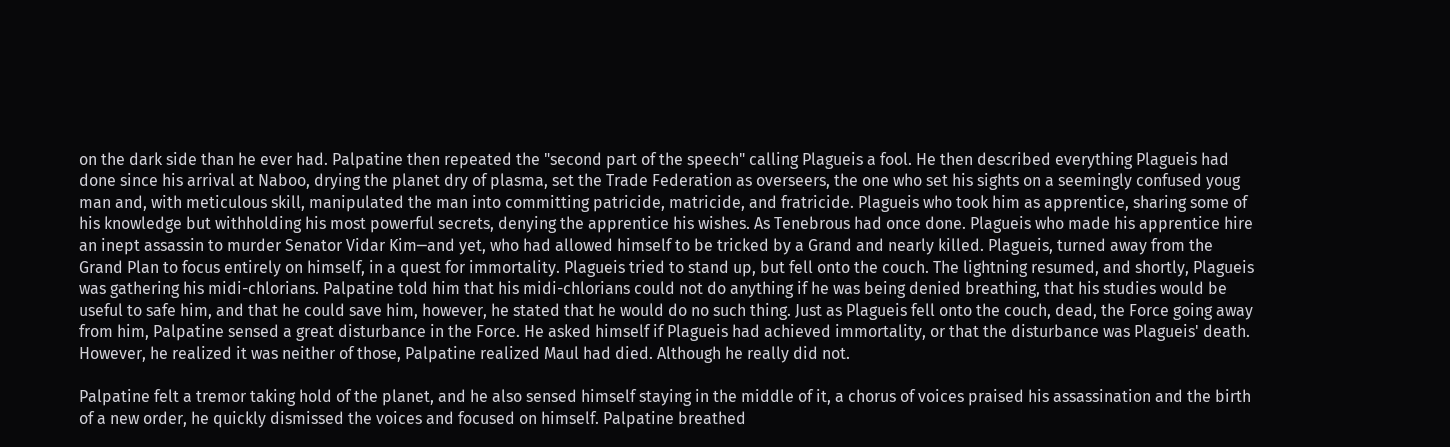on the dark side than he ever had. Palpatine then repeated the "second part of the speech" calling Plagueis a fool. He then described everything Plagueis had done since his arrival at Naboo, drying the planet dry of plasma, set the Trade Federation as overseers, the one who set his sights on a seemingly confused youg man and, with meticulous skill, manipulated the man into committing patricide, matricide, and fratricide. Plagueis who took him as apprentice, sharing some of his knowledge but withholding his most powerful secrets, denying the apprentice his wishes. As Tenebrous had once done. Plagueis who made his apprentice hire an inept assassin to murder Senator Vidar Kim─and yet, who had allowed himself to be tricked by a Grand and nearly killed. Plagueis, turned away from the Grand Plan to focus entirely on himself, in a quest for immortality. Plagueis tried to stand up, but fell onto the couch. The lightning resumed, and shortly, Plagueis was gathering his midi-chlorians. Palpatine told him that his midi-chlorians could not do anything if he was being denied breathing, that his studies would be useful to safe him, and that he could save him, however, he stated that he would do no such thing. Just as Plagueis fell onto the couch, dead, the Force going away from him, Palpatine sensed a great disturbance in the Force. He asked himself if Plagueis had achieved immortality, or that the disturbance was Plagueis' death. However, he realized it was neither of those, Palpatine realized Maul had died. Although he really did not.

Palpatine felt a tremor taking hold of the planet, and he also sensed himself staying in the middle of it, a chorus of voices praised his assassination and the birth of a new order, he quickly dismissed the voices and focused on himself. Palpatine breathed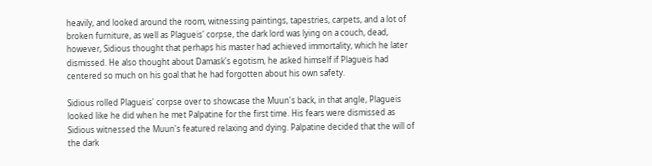heavily, and looked around the room, witnessing paintings, tapestries, carpets, and a lot of broken furniture, as well as Plagueis' corpse, the dark lord was lying on a couch, dead, however, Sidious thought that perhaps his master had achieved immortality, which he later dismissed. He also thought about Damask's egotism, he asked himself if Plagueis had centered so much on his goal that he had forgotten about his own safety.

Sidious rolled Plagueis' corpse over to showcase the Muun's back, in that angle, Plagueis looked like he did when he met Palpatine for the first time. His fears were dismissed as Sidious witnessed the Muun's featured relaxing and dying. Palpatine decided that the will of the dark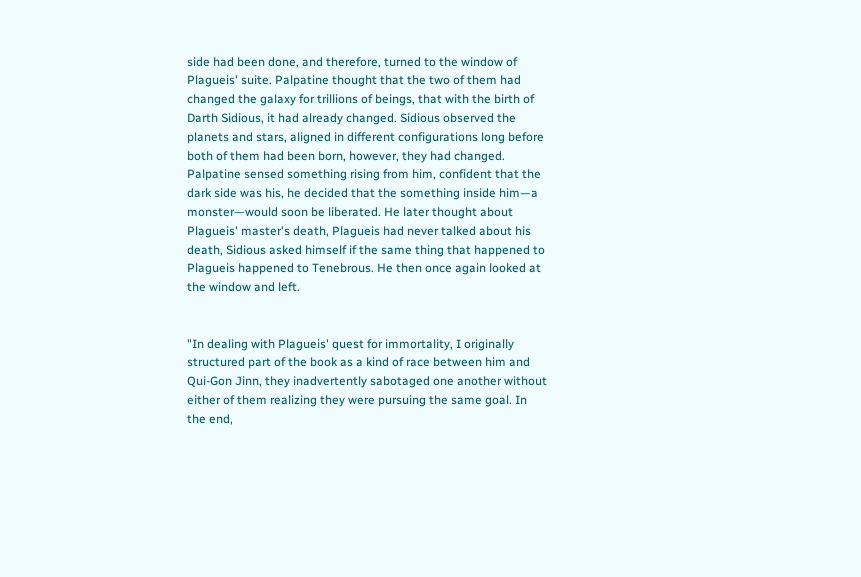side had been done, and therefore, turned to the window of Plagueis' suite. Palpatine thought that the two of them had changed the galaxy for trillions of beings, that with the birth of Darth Sidious, it had already changed. Sidious observed the planets and stars, aligned in different configurations long before both of them had been born, however, they had changed. Palpatine sensed something rising from him, confident that the dark side was his, he decided that the something inside him—a monster—would soon be liberated. He later thought about Plagueis' master's death, Plagueis had never talked about his death, Sidious asked himself if the same thing that happened to Plagueis happened to Tenebrous. He then once again looked at the window and left.


"In dealing with Plagueis' quest for immortality, I originally structured part of the book as a kind of race between him and Qui-Gon Jinn, they inadvertently sabotaged one another without either of them realizing they were pursuing the same goal. In the end,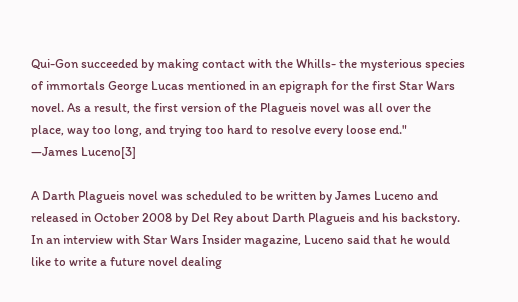Qui-Gon succeeded by making contact with the Whills- the mysterious species of immortals George Lucas mentioned in an epigraph for the first Star Wars novel. As a result, the first version of the Plagueis novel was all over the place, way too long, and trying too hard to resolve every loose end."
―James Luceno[3]

A Darth Plagueis novel was scheduled to be written by James Luceno and released in October 2008 by Del Rey about Darth Plagueis and his backstory. In an interview with Star Wars Insider magazine, Luceno said that he would like to write a future novel dealing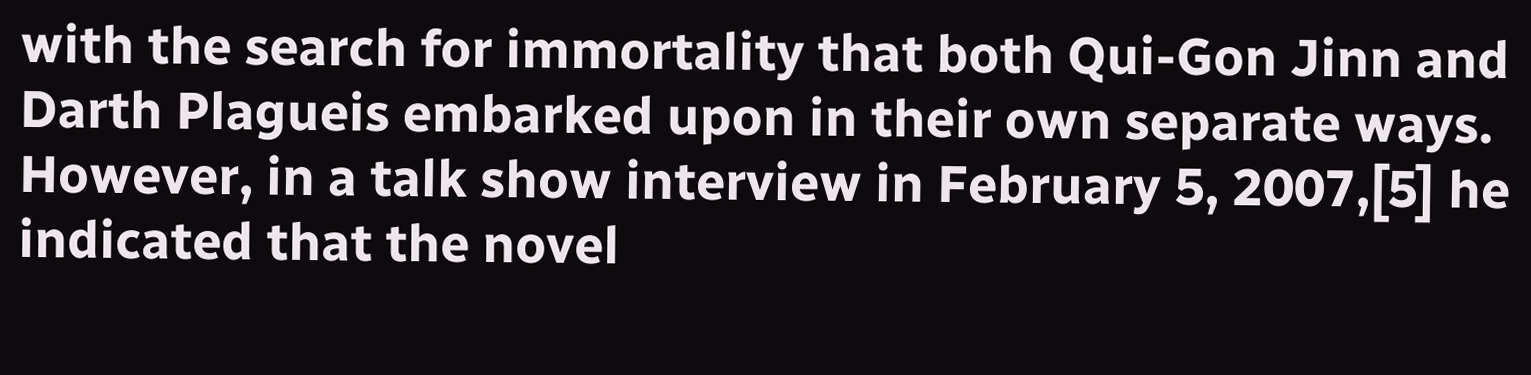with the search for immortality that both Qui-Gon Jinn and Darth Plagueis embarked upon in their own separate ways. However, in a talk show interview in February 5, 2007,[5] he indicated that the novel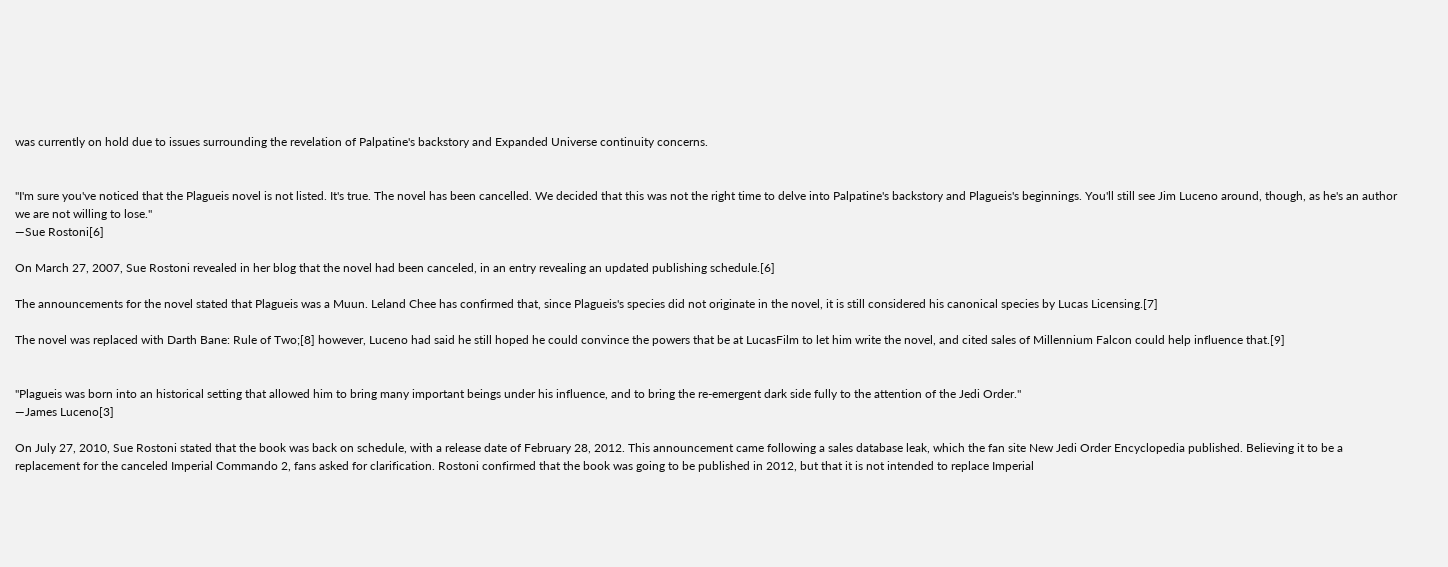was currently on hold due to issues surrounding the revelation of Palpatine's backstory and Expanded Universe continuity concerns.


"I'm sure you've noticed that the Plagueis novel is not listed. It's true. The novel has been cancelled. We decided that this was not the right time to delve into Palpatine's backstory and Plagueis's beginnings. You'll still see Jim Luceno around, though, as he's an author we are not willing to lose."
―Sue Rostoni[6]

On March 27, 2007, Sue Rostoni revealed in her blog that the novel had been canceled, in an entry revealing an updated publishing schedule.[6]

The announcements for the novel stated that Plagueis was a Muun. Leland Chee has confirmed that, since Plagueis's species did not originate in the novel, it is still considered his canonical species by Lucas Licensing.[7]

The novel was replaced with Darth Bane: Rule of Two;[8] however, Luceno had said he still hoped he could convince the powers that be at LucasFilm to let him write the novel, and cited sales of Millennium Falcon could help influence that.[9]


"Plagueis was born into an historical setting that allowed him to bring many important beings under his influence, and to bring the re-emergent dark side fully to the attention of the Jedi Order."
―James Luceno[3]

On July 27, 2010, Sue Rostoni stated that the book was back on schedule, with a release date of February 28, 2012. This announcement came following a sales database leak, which the fan site New Jedi Order Encyclopedia published. Believing it to be a replacement for the canceled Imperial Commando 2, fans asked for clarification. Rostoni confirmed that the book was going to be published in 2012, but that it is not intended to replace Imperial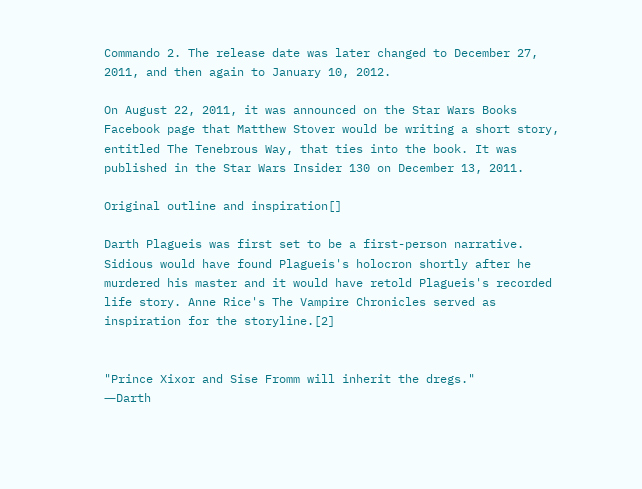Commando 2. The release date was later changed to December 27, 2011, and then again to January 10, 2012.

On August 22, 2011, it was announced on the Star Wars Books Facebook page that Matthew Stover would be writing a short story, entitled The Tenebrous Way, that ties into the book. It was published in the Star Wars Insider 130 on December 13, 2011.

Original outline and inspiration[]

Darth Plagueis was first set to be a first-person narrative. Sidious would have found Plagueis's holocron shortly after he murdered his master and it would have retold Plagueis's recorded life story. Anne Rice's The Vampire Chronicles served as inspiration for the storyline.[2]


"Prince Xixor and Sise Fromm will inherit the dregs."
―Darth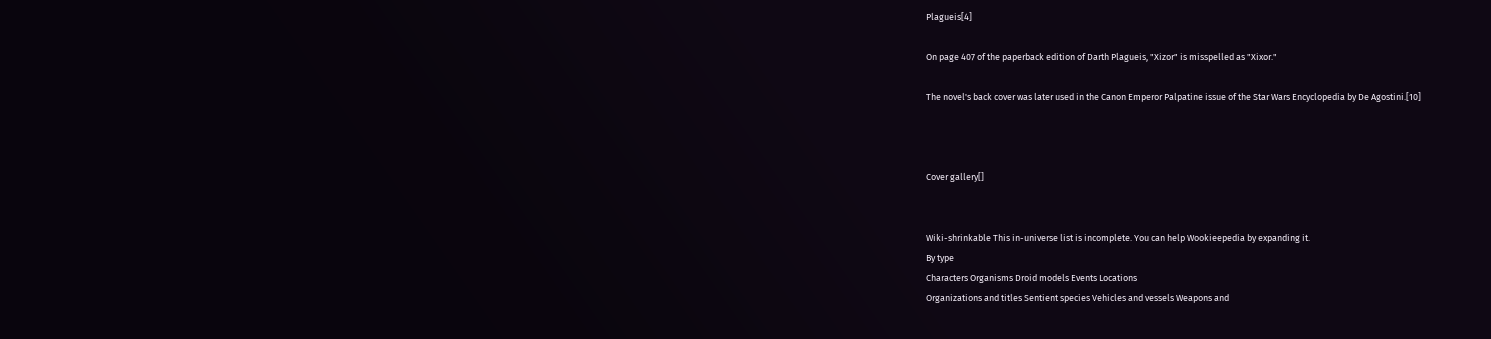Plagueis[4]

On page 407 of the paperback edition of Darth Plagueis, "Xizor" is misspelled as "Xixor."

The novel's back cover was later used in the Canon Emperor Palpatine issue of the Star Wars Encyclopedia by De Agostini.[10]



Cover gallery[]


Wiki-shrinkable This in-universe list is incomplete. You can help Wookieepedia by expanding it.
By type
Characters Organisms Droid models Events Locations
Organizations and titles Sentient species Vehicles and vessels Weapons and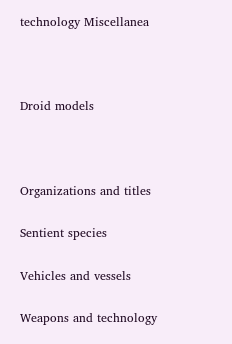technology Miscellanea



Droid models



Organizations and titles

Sentient species

Vehicles and vessels

Weapons and technology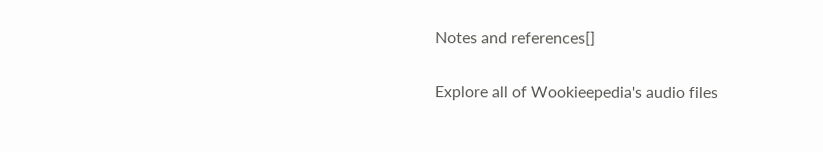Notes and references[]

Explore all of Wookieepedia's audio files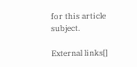for this article subject.

External links[]